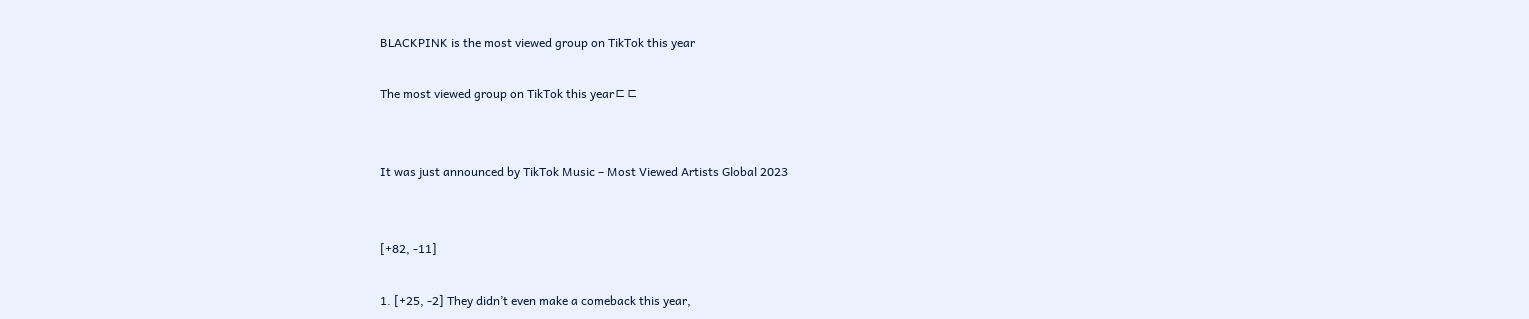BLACKPINK is the most viewed group on TikTok this year

The most viewed group on TikTok this yearㄷㄷ


It was just announced by TikTok Music – Most Viewed Artists Global 2023


[+82, -11]

1. [+25, -2] They didn’t even make a comeback this year,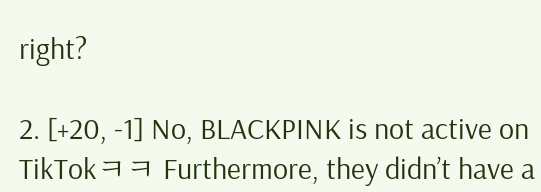right?

2. [+20, -1] No, BLACKPINK is not active on TikTokㅋㅋ Furthermore, they didn’t have a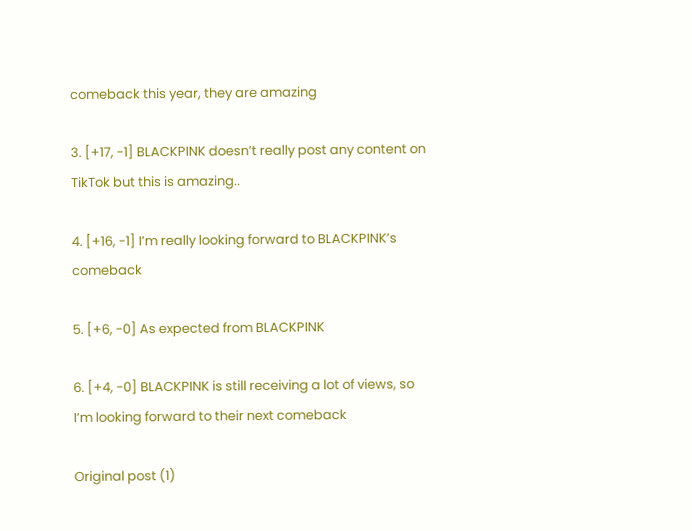comeback this year, they are amazing

3. [+17, -1] BLACKPINK doesn’t really post any content on TikTok but this is amazing..

4. [+16, -1] I’m really looking forward to BLACKPINK’s comeback

5. [+6, -0] As expected from BLACKPINK

6. [+4, -0] BLACKPINK is still receiving a lot of views, so I’m looking forward to their next comeback

Original post (1)